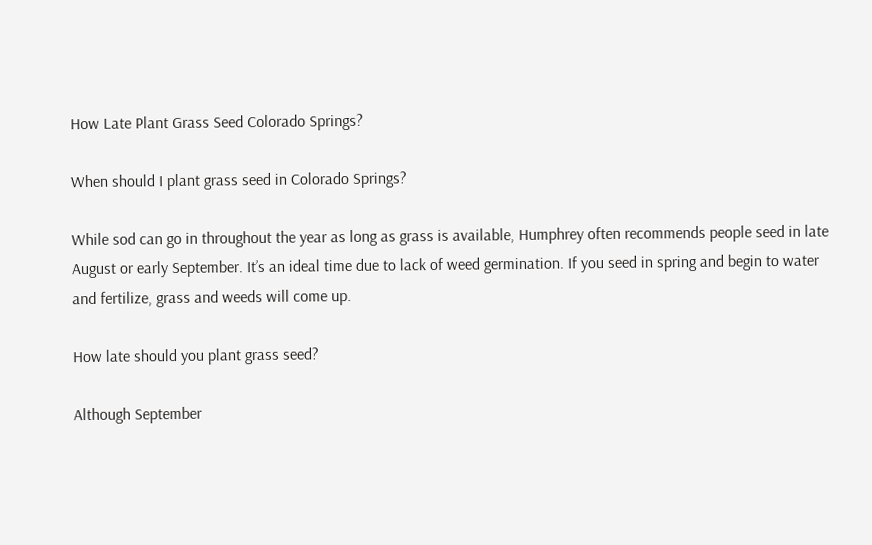How Late Plant Grass Seed Colorado Springs?

When should I plant grass seed in Colorado Springs?

While sod can go in throughout the year as long as grass is available, Humphrey often recommends people seed in late August or early September. It’s an ideal time due to lack of weed germination. If you seed in spring and begin to water and fertilize, grass and weeds will come up.

How late should you plant grass seed?

Although September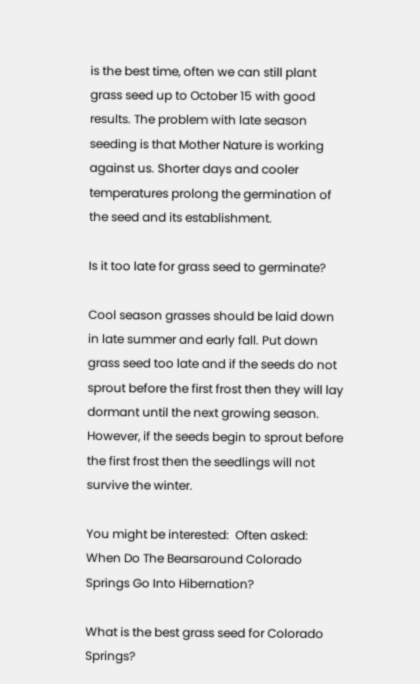is the best time, often we can still plant grass seed up to October 15 with good results. The problem with late season seeding is that Mother Nature is working against us. Shorter days and cooler temperatures prolong the germination of the seed and its establishment.

Is it too late for grass seed to germinate?

Cool season grasses should be laid down in late summer and early fall. Put down grass seed too late and if the seeds do not sprout before the first frost then they will lay dormant until the next growing season. However, if the seeds begin to sprout before the first frost then the seedlings will not survive the winter.

You might be interested:  Often asked: When Do The Bearsaround Colorado Springs Go Into Hibernation?

What is the best grass seed for Colorado Springs?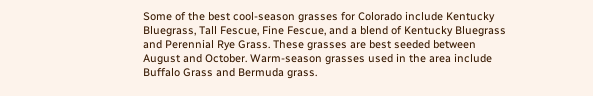Some of the best cool-season grasses for Colorado include Kentucky Bluegrass, Tall Fescue, Fine Fescue, and a blend of Kentucky Bluegrass and Perennial Rye Grass. These grasses are best seeded between August and October. Warm-season grasses used in the area include Buffalo Grass and Bermuda grass.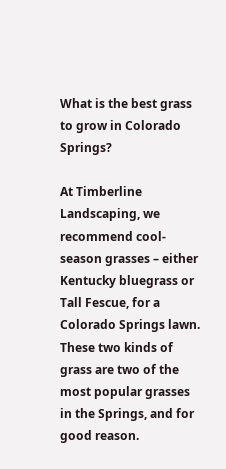What is the best grass to grow in Colorado Springs?

At Timberline Landscaping, we recommend cool-season grasses – either Kentucky bluegrass or Tall Fescue, for a Colorado Springs lawn. These two kinds of grass are two of the most popular grasses in the Springs, and for good reason.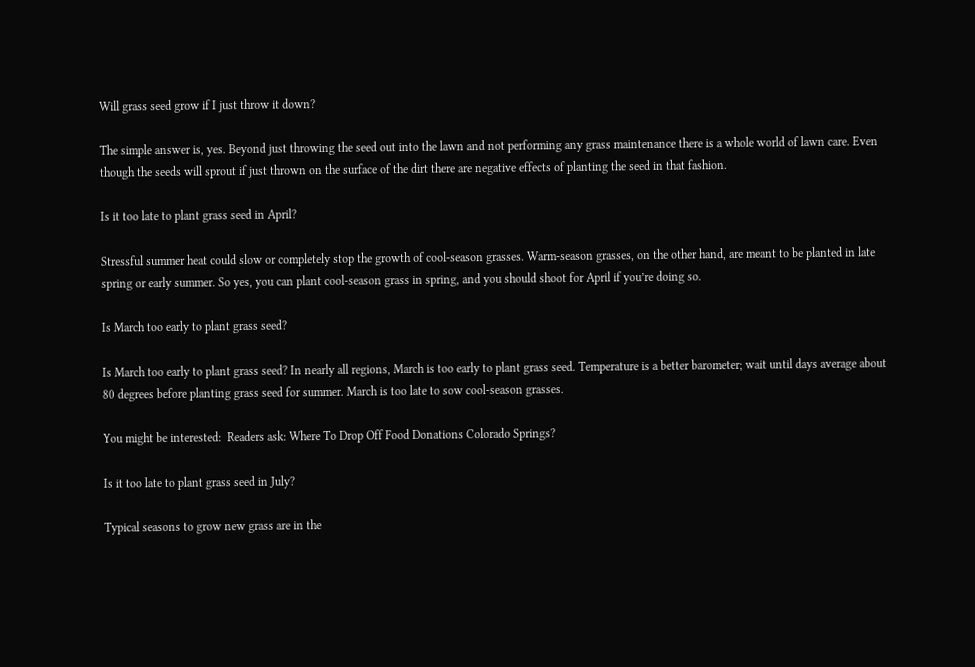Will grass seed grow if I just throw it down?

The simple answer is, yes. Beyond just throwing the seed out into the lawn and not performing any grass maintenance there is a whole world of lawn care. Even though the seeds will sprout if just thrown on the surface of the dirt there are negative effects of planting the seed in that fashion.

Is it too late to plant grass seed in April?

Stressful summer heat could slow or completely stop the growth of cool-season grasses. Warm-season grasses, on the other hand, are meant to be planted in late spring or early summer. So yes, you can plant cool-season grass in spring, and you should shoot for April if you’re doing so.

Is March too early to plant grass seed?

Is March too early to plant grass seed? In nearly all regions, March is too early to plant grass seed. Temperature is a better barometer; wait until days average about 80 degrees before planting grass seed for summer. March is too late to sow cool-season grasses.

You might be interested:  Readers ask: Where To Drop Off Food Donations Colorado Springs?

Is it too late to plant grass seed in July?

Typical seasons to grow new grass are in the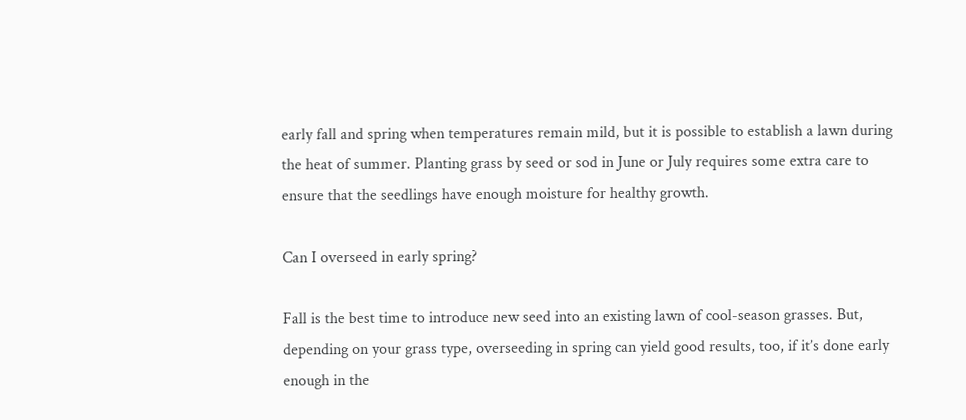early fall and spring when temperatures remain mild, but it is possible to establish a lawn during the heat of summer. Planting grass by seed or sod in June or July requires some extra care to ensure that the seedlings have enough moisture for healthy growth.

Can I overseed in early spring?

Fall is the best time to introduce new seed into an existing lawn of cool-season grasses. But, depending on your grass type, overseeding in spring can yield good results, too, if it’s done early enough in the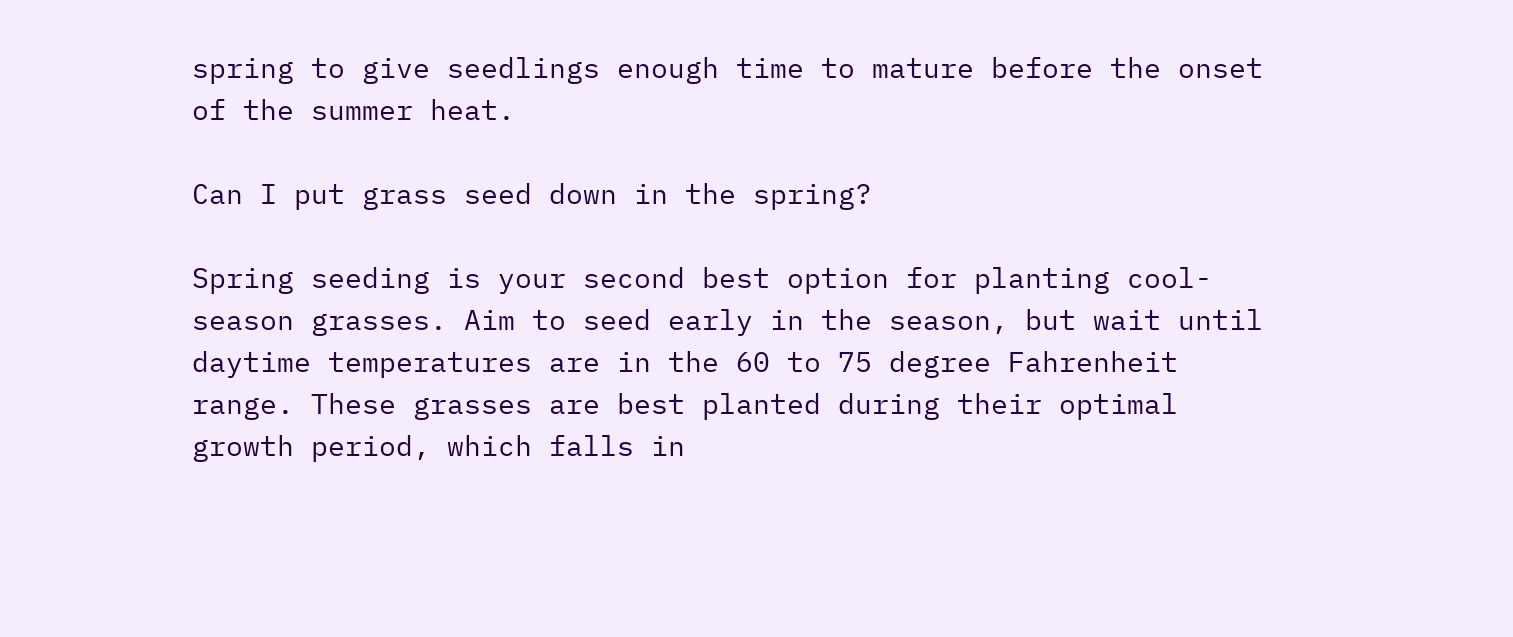spring to give seedlings enough time to mature before the onset of the summer heat.

Can I put grass seed down in the spring?

Spring seeding is your second best option for planting cool-season grasses. Aim to seed early in the season, but wait until daytime temperatures are in the 60 to 75 degree Fahrenheit range. These grasses are best planted during their optimal growth period, which falls in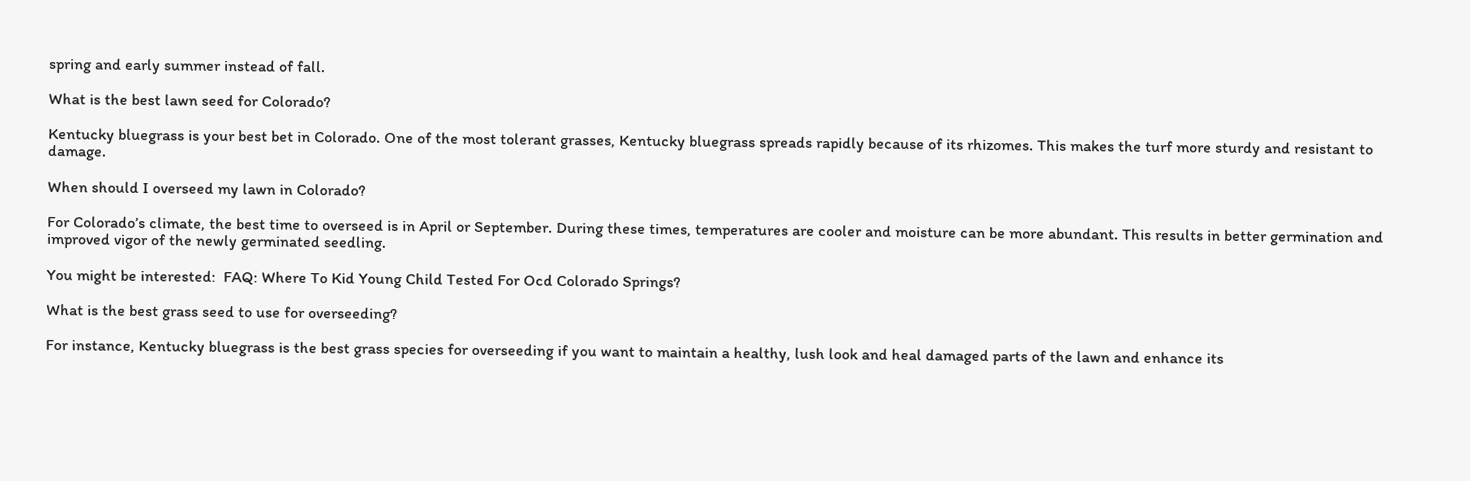spring and early summer instead of fall.

What is the best lawn seed for Colorado?

Kentucky bluegrass is your best bet in Colorado. One of the most tolerant grasses, Kentucky bluegrass spreads rapidly because of its rhizomes. This makes the turf more sturdy and resistant to damage.

When should I overseed my lawn in Colorado?

For Colorado’s climate, the best time to overseed is in April or September. During these times, temperatures are cooler and moisture can be more abundant. This results in better germination and improved vigor of the newly germinated seedling.

You might be interested:  FAQ: Where To Kid Young Child Tested For Ocd Colorado Springs?

What is the best grass seed to use for overseeding?

For instance, Kentucky bluegrass is the best grass species for overseeding if you want to maintain a healthy, lush look and heal damaged parts of the lawn and enhance its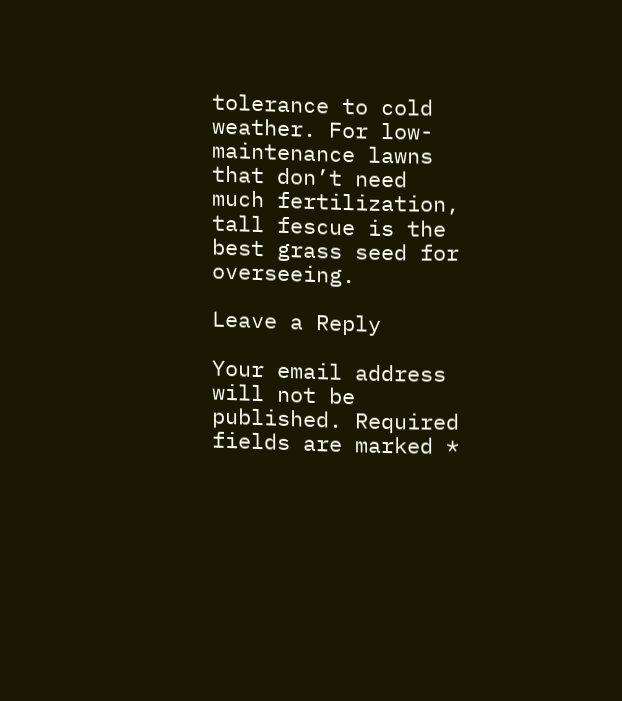tolerance to cold weather. For low-maintenance lawns that don’t need much fertilization, tall fescue is the best grass seed for overseeing.

Leave a Reply

Your email address will not be published. Required fields are marked *